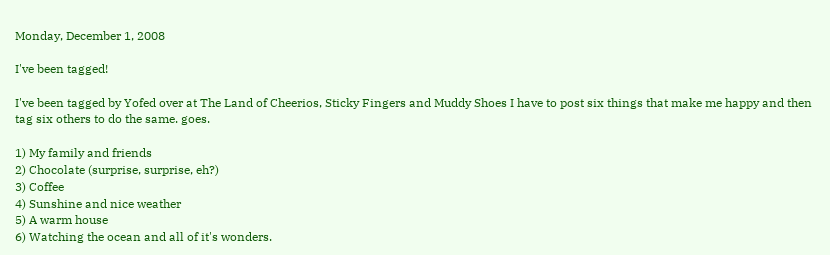Monday, December 1, 2008

I've been tagged!

I've been tagged by Yofed over at The Land of Cheerios, Sticky Fingers and Muddy Shoes I have to post six things that make me happy and then tag six others to do the same. goes.

1) My family and friends
2) Chocolate (surprise, surprise, eh?)
3) Coffee
4) Sunshine and nice weather
5) A warm house
6) Watching the ocean and all of it's wonders.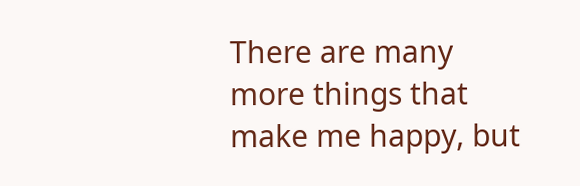There are many more things that make me happy, but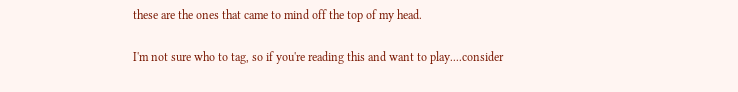these are the ones that came to mind off the top of my head.

I'm not sure who to tag, so if you're reading this and want to play....consider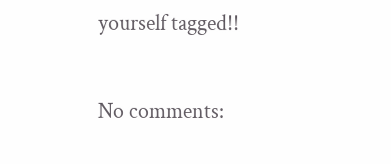yourself tagged!!

No comments: